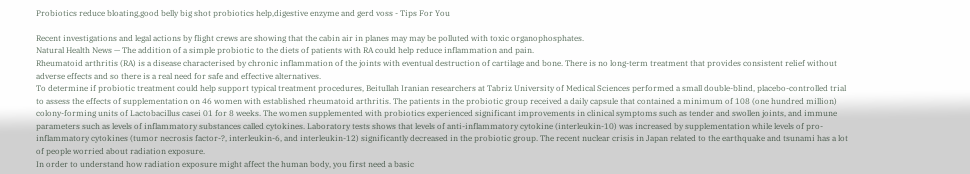Probiotics reduce bloating,good belly big shot probiotics help,digestive enzyme and gerd voss - Tips For You

Recent investigations and legal actions by flight crews are showing that the cabin air in planes may may be polluted with toxic organophosphates.
Natural Health News — The addition of a simple probiotic to the diets of patients with RA could help reduce inflammation and pain.
Rheumatoid arthritis (RA) is a disease characterised by chronic inflammation of the joints with eventual destruction of cartilage and bone. There is no long-term treatment that provides consistent relief without adverse effects and so there is a real need for safe and effective alternatives.
To determine if probiotic treatment could help support typical treatment procedures, Beitullah Iranian researchers at Tabriz University of Medical Sciences performed a small double-blind, placebo-controlled trial to assess the effects of supplementation on 46 women with established rheumatoid arthritis. The patients in the probiotic group received a daily capsule that contained a minimum of 108 (one hundred million) colony-forming units of Lactobacillus casei 01 for 8 weeks. The women supplemented with probiotics experienced significant improvements in clinical symptoms such as tender and swollen joints, and immune parameters such as levels of inflammatory substances called cytokines. Laboratory tests shows that levels of anti-inflammatory cytokine (interleukin-10) was increased by supplementation while levels of pro-inflammatory cytokines (tumor necrosis factor-?, interleukin-6, and interleukin-12) significantly decreased in the probiotic group. The recent nuclear crisis in Japan related to the earthquake and tsunami has a lot of people worried about radiation exposure.
In order to understand how radiation exposure might affect the human body, you first need a basic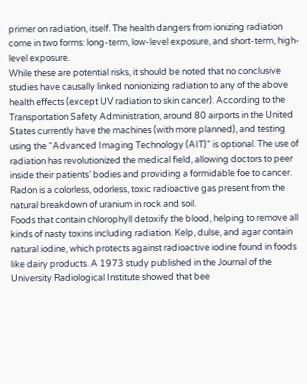primer on radiation, itself. The health dangers from ionizing radiation come in two forms: long-term, low-level exposure, and short-term, high-level exposure.
While these are potential risks, it should be noted that no conclusive studies have causally linked nonionizing radiation to any of the above health effects (except UV radiation to skin cancer). According to the Transportation Safety Administration, around 80 airports in the United States currently have the machines (with more planned), and testing using the “Advanced Imaging Technology (AIT)” is optional. The use of radiation has revolutionized the medical field, allowing doctors to peer inside their patients’ bodies and providing a formidable foe to cancer. Radon is a colorless, odorless, toxic radioactive gas present from the natural breakdown of uranium in rock and soil.
Foods that contain chlorophyll detoxify the blood, helping to remove all kinds of nasty toxins including radiation. Kelp, dulse, and agar contain natural iodine, which protects against radioactive iodine found in foods like dairy products. A 1973 study published in the Journal of the University Radiological Institute showed that bee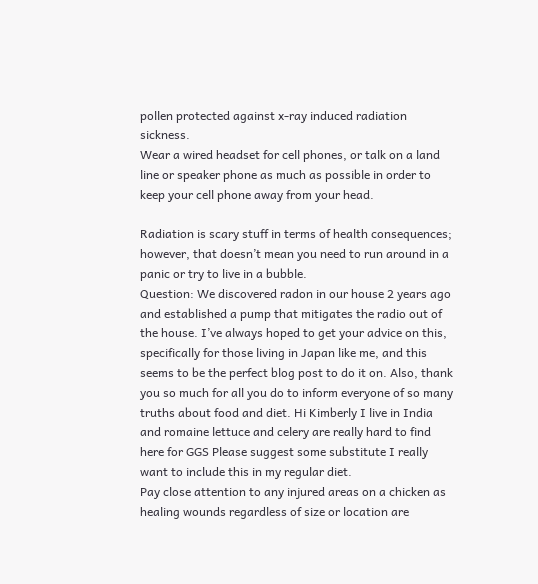pollen protected against x-ray induced radiation sickness.
Wear a wired headset for cell phones, or talk on a land line or speaker phone as much as possible in order to keep your cell phone away from your head.

Radiation is scary stuff in terms of health consequences; however, that doesn’t mean you need to run around in a panic or try to live in a bubble.
Question: We discovered radon in our house 2 years ago and established a pump that mitigates the radio out of the house. I’ve always hoped to get your advice on this, specifically for those living in Japan like me, and this seems to be the perfect blog post to do it on. Also, thank you so much for all you do to inform everyone of so many truths about food and diet. Hi Kimberly I live in India and romaine lettuce and celery are really hard to find here for GGS Please suggest some substitute I really want to include this in my regular diet.
Pay close attention to any injured areas on a chicken as healing wounds regardless of size or location are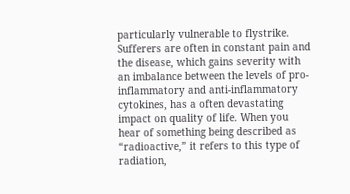particularly vulnerable to flystrike.
Sufferers are often in constant pain and the disease, which gains severity with an imbalance between the levels of pro-inflammatory and anti-inflammatory cytokines, has a often devastating impact on quality of life. When you hear of something being described as “radioactive,” it refers to this type of radiation,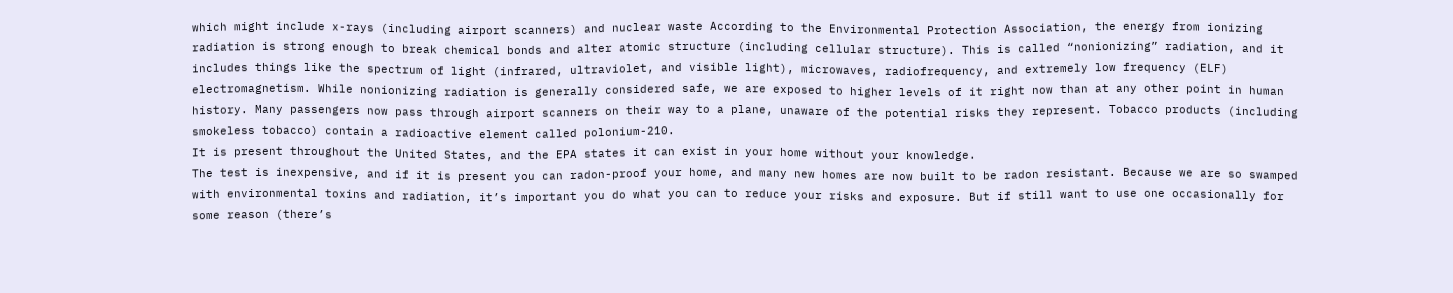which might include x-rays (including airport scanners) and nuclear waste According to the Environmental Protection Association, the energy from ionizing radiation is strong enough to break chemical bonds and alter atomic structure (including cellular structure). This is called “nonionizing” radiation, and it includes things like the spectrum of light (infrared, ultraviolet, and visible light), microwaves, radiofrequency, and extremely low frequency (ELF) electromagnetism. While nonionizing radiation is generally considered safe, we are exposed to higher levels of it right now than at any other point in human history. Many passengers now pass through airport scanners on their way to a plane, unaware of the potential risks they represent. Tobacco products (including smokeless tobacco) contain a radioactive element called polonium-210.
It is present throughout the United States, and the EPA states it can exist in your home without your knowledge.
The test is inexpensive, and if it is present you can radon-proof your home, and many new homes are now built to be radon resistant. Because we are so swamped with environmental toxins and radiation, it’s important you do what you can to reduce your risks and exposure. But if still want to use one occasionally for some reason (there’s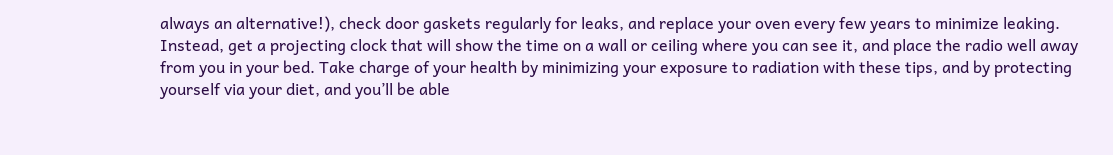always an alternative!), check door gaskets regularly for leaks, and replace your oven every few years to minimize leaking. Instead, get a projecting clock that will show the time on a wall or ceiling where you can see it, and place the radio well away from you in your bed. Take charge of your health by minimizing your exposure to radiation with these tips, and by protecting yourself via your diet, and you’ll be able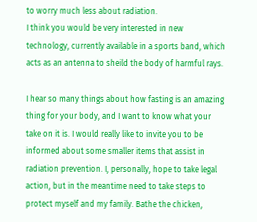to worry much less about radiation.
I think you would be very interested in new technology, currently available in a sports band, which acts as an antenna to sheild the body of harmful rays.

I hear so many things about how fasting is an amazing thing for your body, and I want to know what your take on it is. I would really like to invite you to be informed about some smaller items that assist in radiation prevention. I, personally, hope to take legal action, but in the meantime need to take steps to protect myself and my family. Bathe the chicken,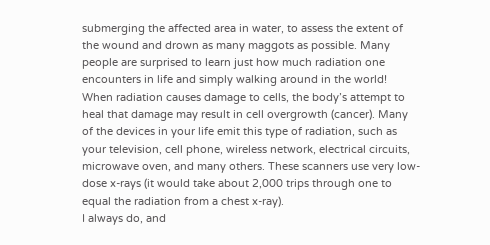submerging the affected area in water, to assess the extent of the wound and drown as many maggots as possible. Many people are surprised to learn just how much radiation one encounters in life and simply walking around in the world! When radiation causes damage to cells, the body’s attempt to heal that damage may result in cell overgrowth (cancer). Many of the devices in your life emit this type of radiation, such as your television, cell phone, wireless network, electrical circuits, microwave oven, and many others. These scanners use very low-dose x-rays (it would take about 2,000 trips through one to equal the radiation from a chest x-ray).
I always do, and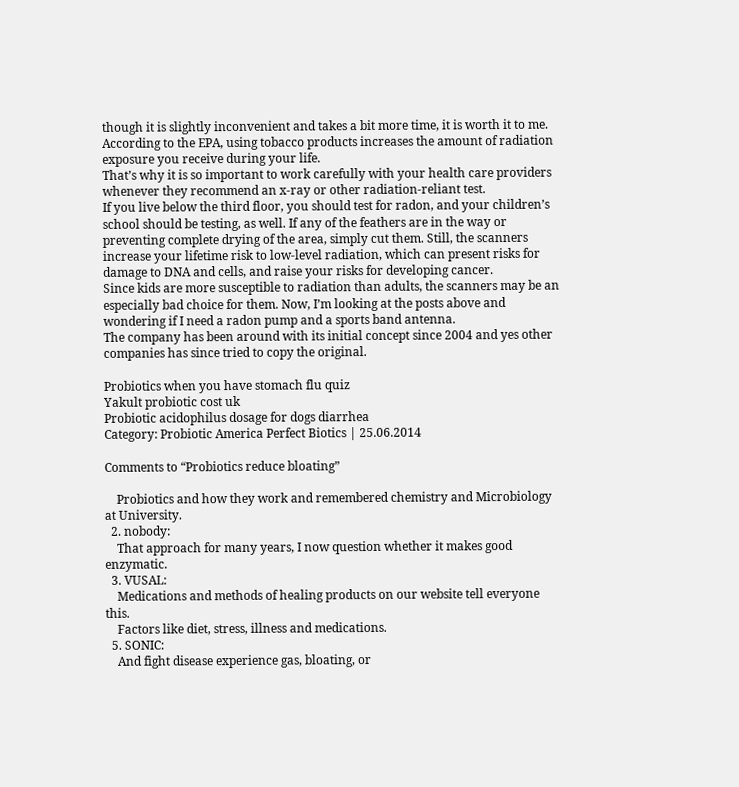though it is slightly inconvenient and takes a bit more time, it is worth it to me. According to the EPA, using tobacco products increases the amount of radiation exposure you receive during your life.
That’s why it is so important to work carefully with your health care providers whenever they recommend an x-ray or other radiation-reliant test.
If you live below the third floor, you should test for radon, and your children’s school should be testing, as well. If any of the feathers are in the way or preventing complete drying of the area, simply cut them. Still, the scanners increase your lifetime risk to low-level radiation, which can present risks for damage to DNA and cells, and raise your risks for developing cancer.
Since kids are more susceptible to radiation than adults, the scanners may be an especially bad choice for them. Now, I’m looking at the posts above and wondering if I need a radon pump and a sports band antenna.
The company has been around with its initial concept since 2004 and yes other companies has since tried to copy the original.

Probiotics when you have stomach flu quiz
Yakult probiotic cost uk
Probiotic acidophilus dosage for dogs diarrhea
Category: Probiotic America Perfect Biotics | 25.06.2014

Comments to “Probiotics reduce bloating”

    Probiotics and how they work and remembered chemistry and Microbiology at University.
  2. nobody:
    That approach for many years, I now question whether it makes good enzymatic.
  3. VUSAL:
    Medications and methods of healing products on our website tell everyone this.
    Factors like diet, stress, illness and medications.
  5. SONIC:
    And fight disease experience gas, bloating, or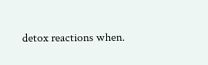detox reactions when.